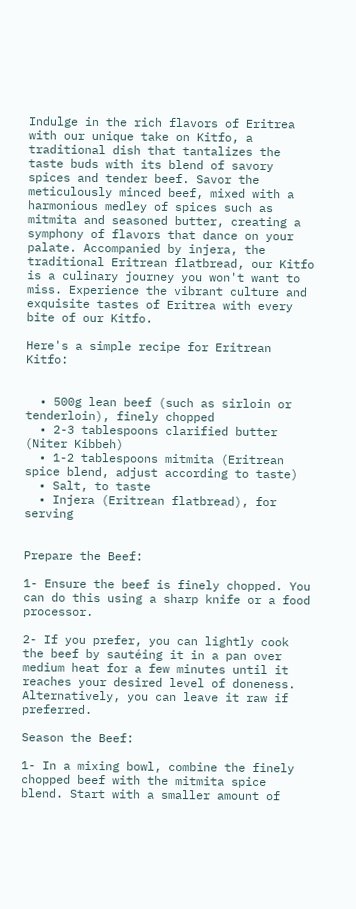Indulge in the rich flavors of Eritrea with our unique take on Kitfo, a traditional dish that tantalizes the taste buds with its blend of savory spices and tender beef. Savor the meticulously minced beef, mixed with a harmonious medley of spices such as mitmita and seasoned butter, creating a symphony of flavors that dance on your palate. Accompanied by injera, the traditional Eritrean flatbread, our Kitfo is a culinary journey you won't want to miss. Experience the vibrant culture and exquisite tastes of Eritrea with every bite of our Kitfo.

Here's a simple recipe for Eritrean Kitfo:


  • 500g lean beef (such as sirloin or tenderloin), finely chopped
  • 2-3 tablespoons clarified butter (Niter Kibbeh)
  • 1-2 tablespoons mitmita (Eritrean spice blend, adjust according to taste)
  • Salt, to taste
  • Injera (Eritrean flatbread), for serving


Prepare the Beef:

1- Ensure the beef is finely chopped. You can do this using a sharp knife or a food processor.

2- If you prefer, you can lightly cook the beef by sautéing it in a pan over medium heat for a few minutes until it reaches your desired level of doneness. Alternatively, you can leave it raw if preferred.

Season the Beef:

1- In a mixing bowl, combine the finely chopped beef with the mitmita spice blend. Start with a smaller amount of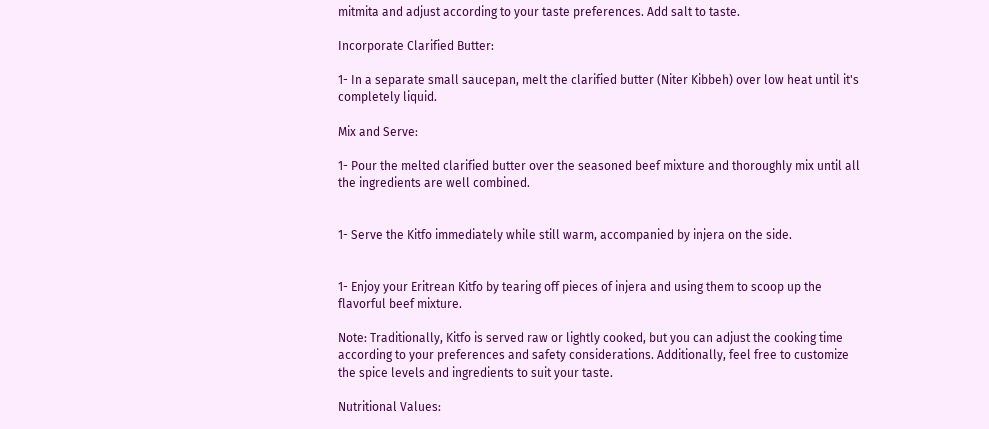mitmita and adjust according to your taste preferences. Add salt to taste.

Incorporate Clarified Butter:

1- In a separate small saucepan, melt the clarified butter (Niter Kibbeh) over low heat until it's completely liquid.

Mix and Serve:

1- Pour the melted clarified butter over the seasoned beef mixture and thoroughly mix until all the ingredients are well combined.


1- Serve the Kitfo immediately while still warm, accompanied by injera on the side.


1- Enjoy your Eritrean Kitfo by tearing off pieces of injera and using them to scoop up the flavorful beef mixture.

Note: Traditionally, Kitfo is served raw or lightly cooked, but you can adjust the cooking time according to your preferences and safety considerations. Additionally, feel free to customize the spice levels and ingredients to suit your taste.

Nutritional Values: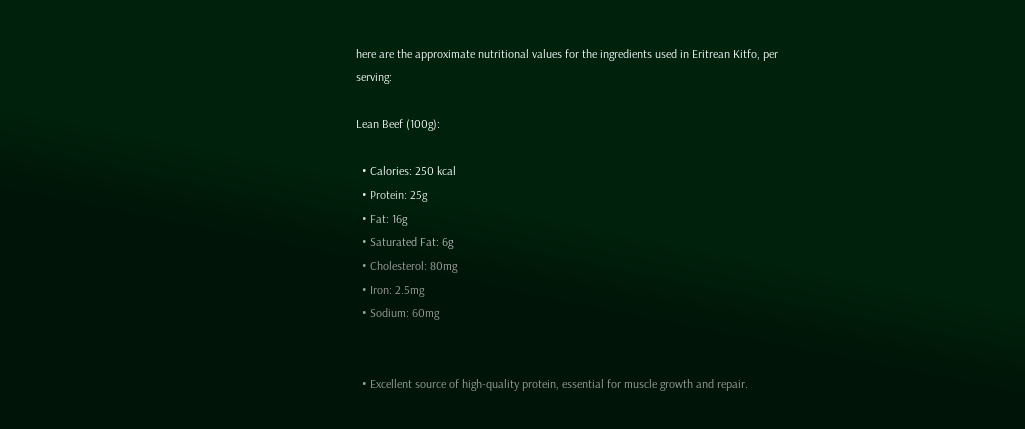here are the approximate nutritional values for the ingredients used in Eritrean Kitfo, per serving:

Lean Beef (100g):

  • Calories: 250 kcal
  • Protein: 25g
  • Fat: 16g
  • Saturated Fat: 6g
  • Cholesterol: 80mg
  • Iron: 2.5mg
  • Sodium: 60mg


  • Excellent source of high-quality protein, essential for muscle growth and repair.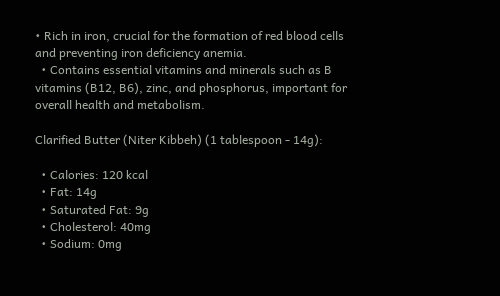• Rich in iron, crucial for the formation of red blood cells and preventing iron deficiency anemia.
  • Contains essential vitamins and minerals such as B vitamins (B12, B6), zinc, and phosphorus, important for overall health and metabolism.

Clarified Butter (Niter Kibbeh) (1 tablespoon - 14g):

  • Calories: 120 kcal
  • Fat: 14g
  • Saturated Fat: 9g
  • Cholesterol: 40mg
  • Sodium: 0mg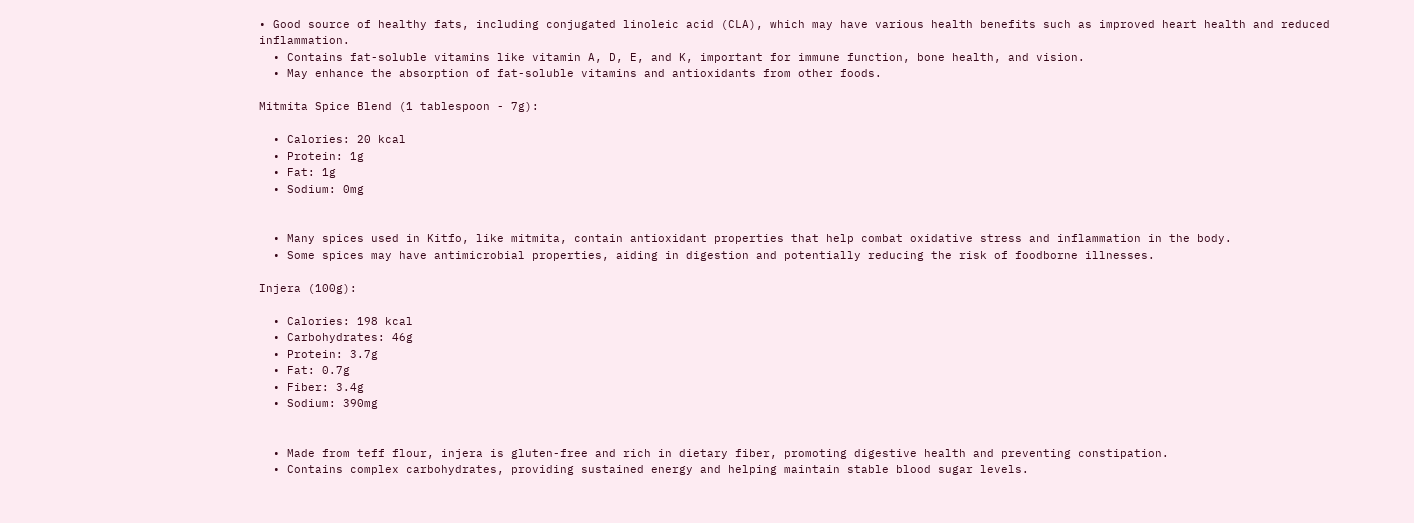• Good source of healthy fats, including conjugated linoleic acid (CLA), which may have various health benefits such as improved heart health and reduced inflammation.
  • Contains fat-soluble vitamins like vitamin A, D, E, and K, important for immune function, bone health, and vision.
  • May enhance the absorption of fat-soluble vitamins and antioxidants from other foods.

Mitmita Spice Blend (1 tablespoon - 7g):

  • Calories: 20 kcal
  • Protein: 1g
  • Fat: 1g
  • Sodium: 0mg


  • Many spices used in Kitfo, like mitmita, contain antioxidant properties that help combat oxidative stress and inflammation in the body.
  • Some spices may have antimicrobial properties, aiding in digestion and potentially reducing the risk of foodborne illnesses.

Injera (100g):

  • Calories: 198 kcal
  • Carbohydrates: 46g
  • Protein: 3.7g
  • Fat: 0.7g
  • Fiber: 3.4g
  • Sodium: 390mg


  • Made from teff flour, injera is gluten-free and rich in dietary fiber, promoting digestive health and preventing constipation.
  • Contains complex carbohydrates, providing sustained energy and helping maintain stable blood sugar levels.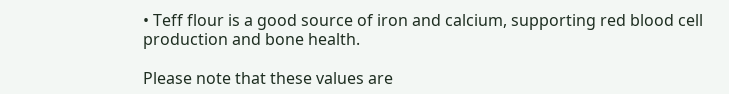• Teff flour is a good source of iron and calcium, supporting red blood cell production and bone health.

Please note that these values are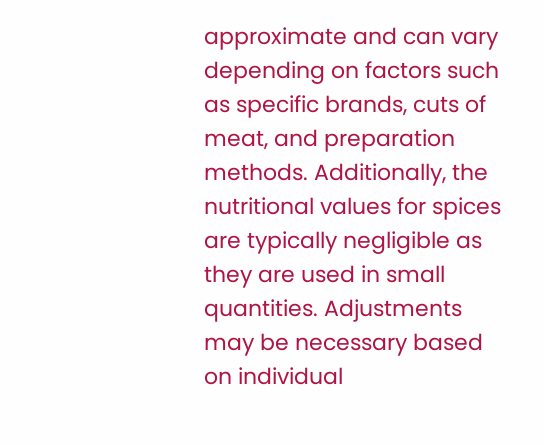approximate and can vary depending on factors such as specific brands, cuts of meat, and preparation methods. Additionally, the nutritional values for spices are typically negligible as they are used in small quantities. Adjustments may be necessary based on individual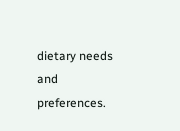dietary needs and preferences.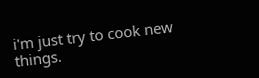i'm just try to cook new things.